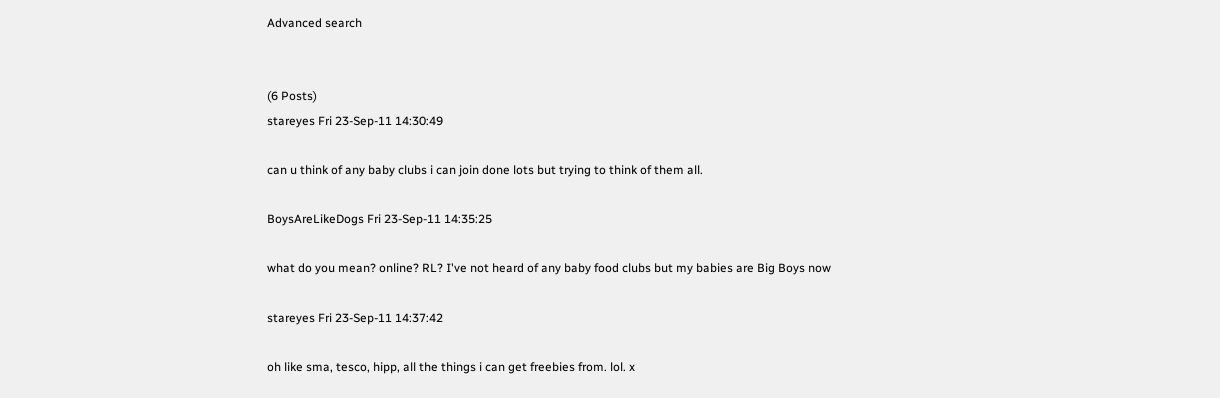Advanced search


(6 Posts)
stareyes Fri 23-Sep-11 14:30:49

can u think of any baby clubs i can join done lots but trying to think of them all.

BoysAreLikeDogs Fri 23-Sep-11 14:35:25

what do you mean? online? RL? I've not heard of any baby food clubs but my babies are Big Boys now

stareyes Fri 23-Sep-11 14:37:42

oh like sma, tesco, hipp, all the things i can get freebies from. lol. x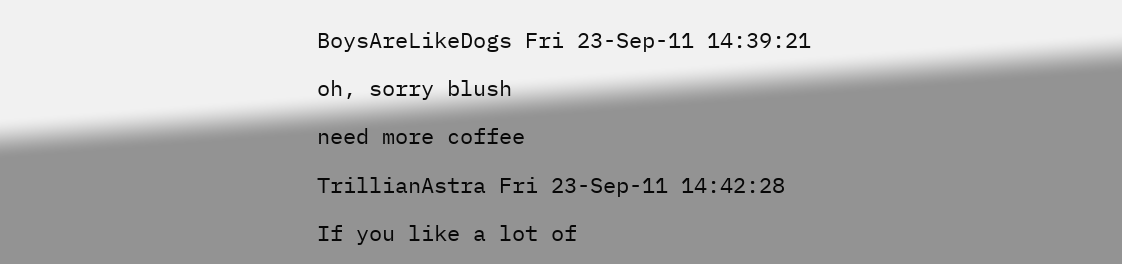BoysAreLikeDogs Fri 23-Sep-11 14:39:21

oh, sorry blush

need more coffee

TrillianAstra Fri 23-Sep-11 14:42:28

If you like a lot of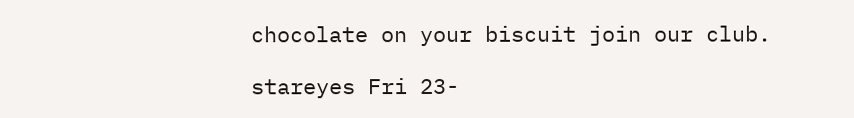chocolate on your biscuit join our club.

stareyes Fri 23-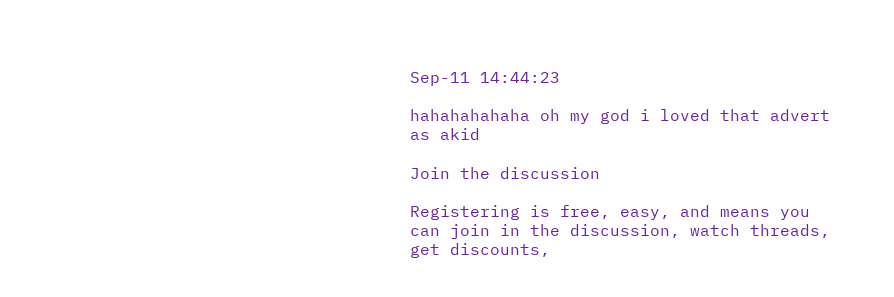Sep-11 14:44:23

hahahahahaha oh my god i loved that advert as akid

Join the discussion

Registering is free, easy, and means you can join in the discussion, watch threads, get discounts,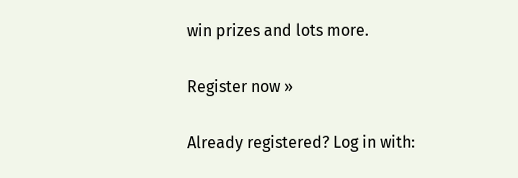win prizes and lots more.

Register now »

Already registered? Log in with: